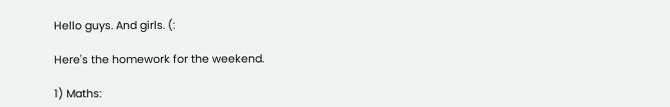Hello guys. And girls. (:

Here's the homework for the weekend.

1) Maths: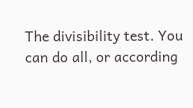The divisibility test. You can do all, or according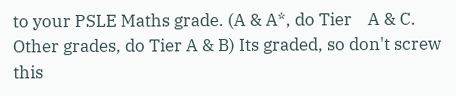to your PSLE Maths grade. (A & A*, do Tier    A & C. Other grades, do Tier A & B) Its graded, so don't screw this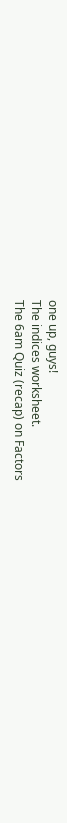one up, guys!
The indices worksheet.
The 6am Quiz (recap) on Factors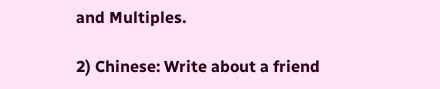and Multiples.

2) Chinese: Write about a friend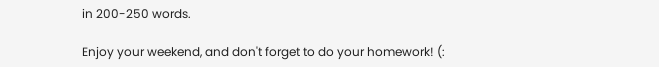in 200-250 words.

Enjoy your weekend, and don't forget to do your homework! (: